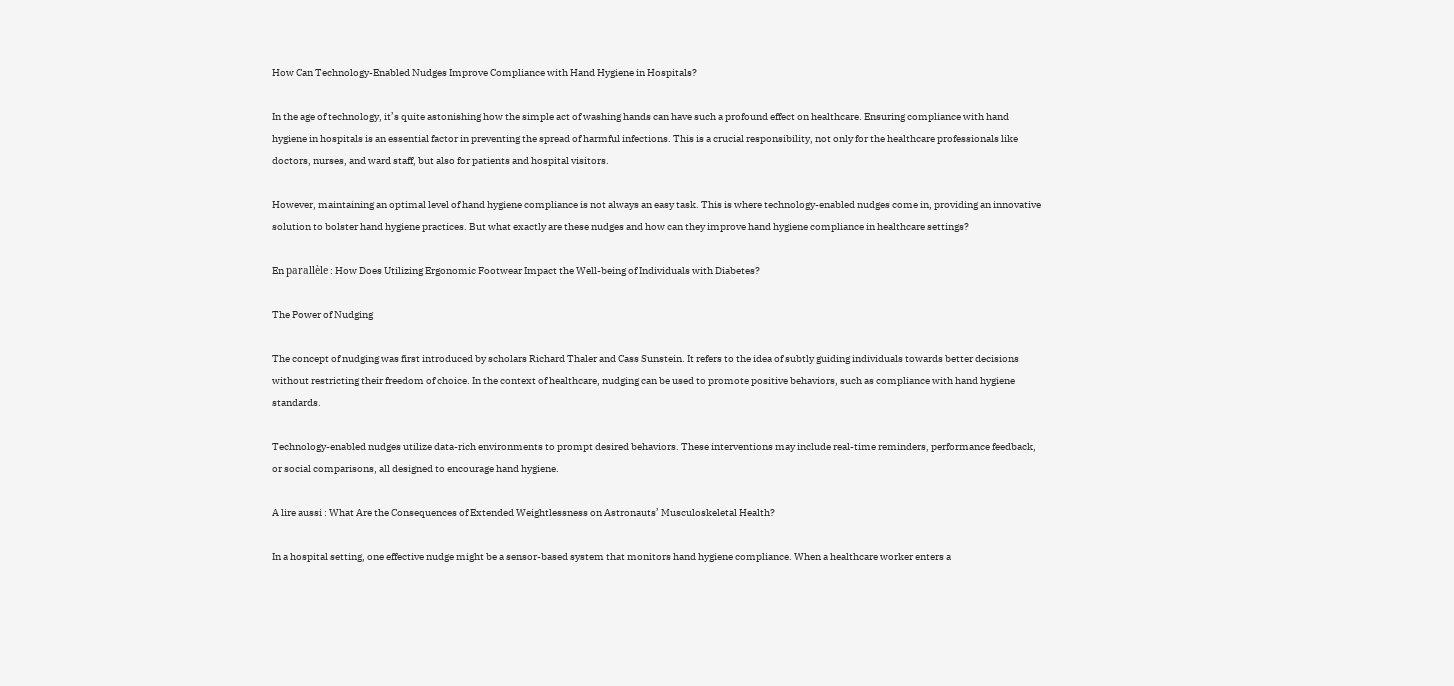How Can Technology-Enabled Nudges Improve Compliance with Hand Hygiene in Hospitals?

In the age of technology, it’s quite astonishing how the simple act of washing hands can have such a profound effect on healthcare. Ensuring compliance with hand hygiene in hospitals is an essential factor in preventing the spread of harmful infections. This is a crucial responsibility, not only for the healthcare professionals like doctors, nurses, and ward staff, but also for patients and hospital visitors.

However, maintaining an optimal level of hand hygiene compliance is not always an easy task. This is where technology-enabled nudges come in, providing an innovative solution to bolster hand hygiene practices. But what exactly are these nudges and how can they improve hand hygiene compliance in healthcare settings?

En parallèle : How Does Utilizing Ergonomic Footwear Impact the Well-being of Individuals with Diabetes?

The Power of Nudging

The concept of nudging was first introduced by scholars Richard Thaler and Cass Sunstein. It refers to the idea of subtly guiding individuals towards better decisions without restricting their freedom of choice. In the context of healthcare, nudging can be used to promote positive behaviors, such as compliance with hand hygiene standards.

Technology-enabled nudges utilize data-rich environments to prompt desired behaviors. These interventions may include real-time reminders, performance feedback, or social comparisons, all designed to encourage hand hygiene.

A lire aussi : What Are the Consequences of Extended Weightlessness on Astronauts’ Musculoskeletal Health?

In a hospital setting, one effective nudge might be a sensor-based system that monitors hand hygiene compliance. When a healthcare worker enters a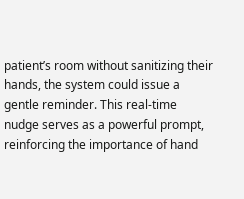patient’s room without sanitizing their hands, the system could issue a gentle reminder. This real-time nudge serves as a powerful prompt, reinforcing the importance of hand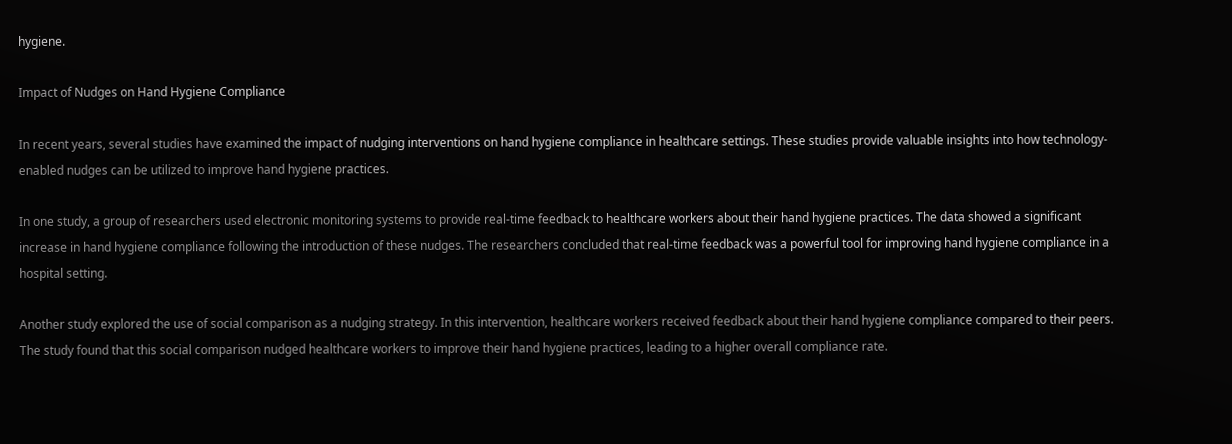hygiene.

Impact of Nudges on Hand Hygiene Compliance

In recent years, several studies have examined the impact of nudging interventions on hand hygiene compliance in healthcare settings. These studies provide valuable insights into how technology-enabled nudges can be utilized to improve hand hygiene practices.

In one study, a group of researchers used electronic monitoring systems to provide real-time feedback to healthcare workers about their hand hygiene practices. The data showed a significant increase in hand hygiene compliance following the introduction of these nudges. The researchers concluded that real-time feedback was a powerful tool for improving hand hygiene compliance in a hospital setting.

Another study explored the use of social comparison as a nudging strategy. In this intervention, healthcare workers received feedback about their hand hygiene compliance compared to their peers. The study found that this social comparison nudged healthcare workers to improve their hand hygiene practices, leading to a higher overall compliance rate.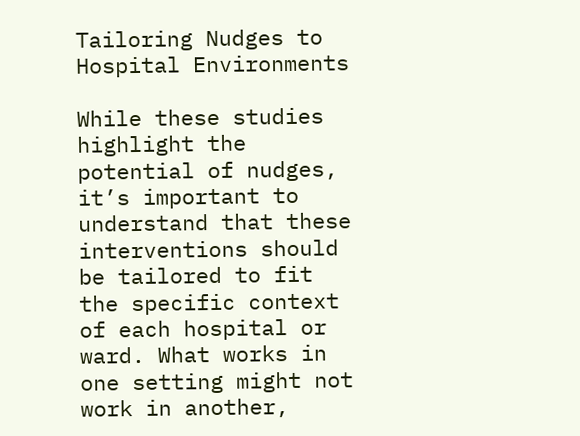Tailoring Nudges to Hospital Environments

While these studies highlight the potential of nudges, it’s important to understand that these interventions should be tailored to fit the specific context of each hospital or ward. What works in one setting might not work in another,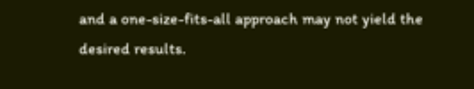and a one-size-fits-all approach may not yield the desired results.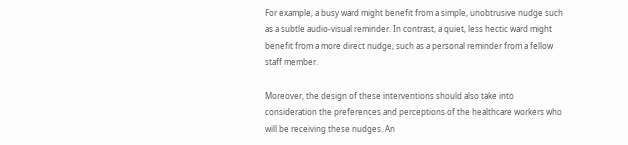For example, a busy ward might benefit from a simple, unobtrusive nudge such as a subtle audio-visual reminder. In contrast, a quiet, less hectic ward might benefit from a more direct nudge, such as a personal reminder from a fellow staff member.

Moreover, the design of these interventions should also take into consideration the preferences and perceptions of the healthcare workers who will be receiving these nudges. An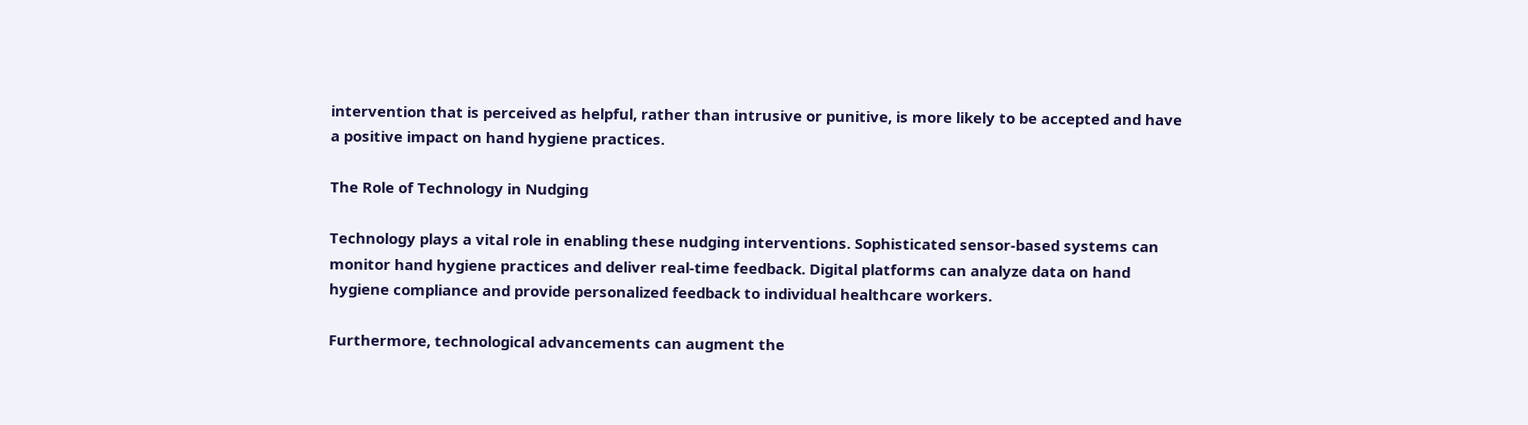intervention that is perceived as helpful, rather than intrusive or punitive, is more likely to be accepted and have a positive impact on hand hygiene practices.

The Role of Technology in Nudging

Technology plays a vital role in enabling these nudging interventions. Sophisticated sensor-based systems can monitor hand hygiene practices and deliver real-time feedback. Digital platforms can analyze data on hand hygiene compliance and provide personalized feedback to individual healthcare workers.

Furthermore, technological advancements can augment the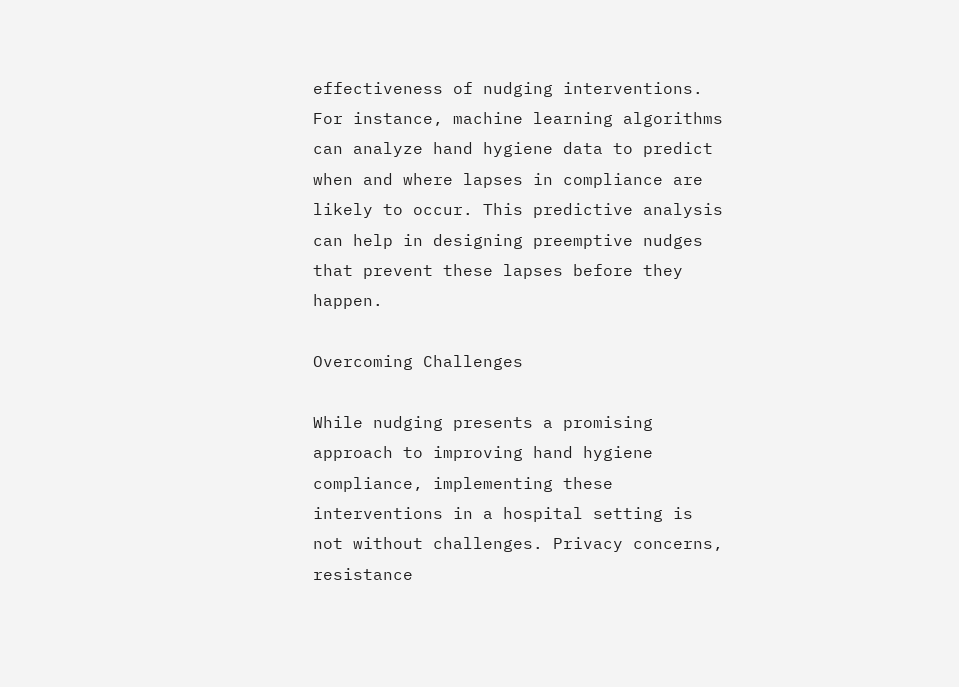effectiveness of nudging interventions. For instance, machine learning algorithms can analyze hand hygiene data to predict when and where lapses in compliance are likely to occur. This predictive analysis can help in designing preemptive nudges that prevent these lapses before they happen.

Overcoming Challenges

While nudging presents a promising approach to improving hand hygiene compliance, implementing these interventions in a hospital setting is not without challenges. Privacy concerns, resistance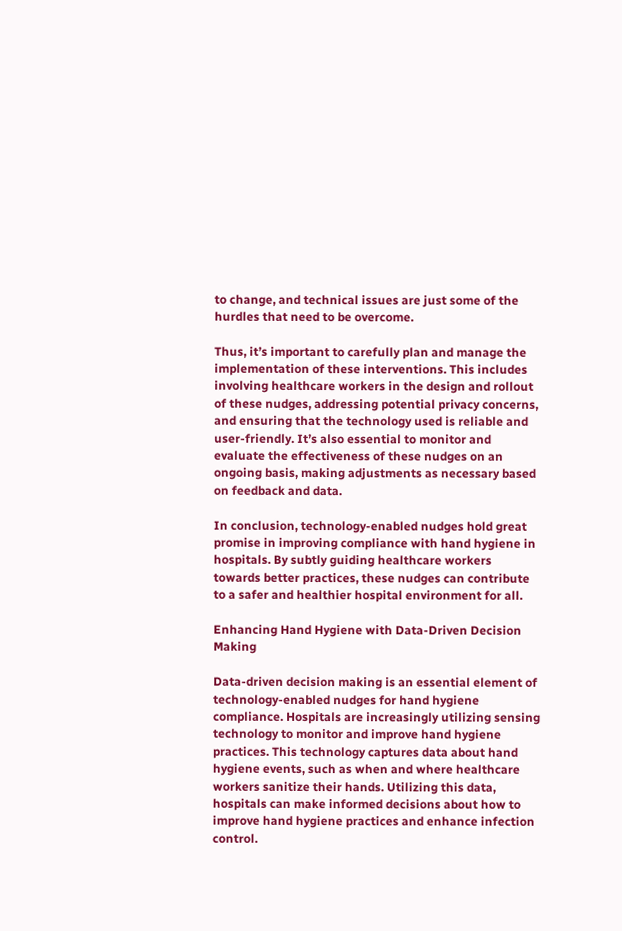to change, and technical issues are just some of the hurdles that need to be overcome.

Thus, it’s important to carefully plan and manage the implementation of these interventions. This includes involving healthcare workers in the design and rollout of these nudges, addressing potential privacy concerns, and ensuring that the technology used is reliable and user-friendly. It’s also essential to monitor and evaluate the effectiveness of these nudges on an ongoing basis, making adjustments as necessary based on feedback and data.

In conclusion, technology-enabled nudges hold great promise in improving compliance with hand hygiene in hospitals. By subtly guiding healthcare workers towards better practices, these nudges can contribute to a safer and healthier hospital environment for all.

Enhancing Hand Hygiene with Data-Driven Decision Making

Data-driven decision making is an essential element of technology-enabled nudges for hand hygiene compliance. Hospitals are increasingly utilizing sensing technology to monitor and improve hand hygiene practices. This technology captures data about hand hygiene events, such as when and where healthcare workers sanitize their hands. Utilizing this data, hospitals can make informed decisions about how to improve hand hygiene practices and enhance infection control.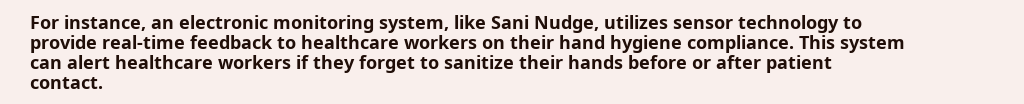For instance, an electronic monitoring system, like Sani Nudge, utilizes sensor technology to provide real-time feedback to healthcare workers on their hand hygiene compliance. This system can alert healthcare workers if they forget to sanitize their hands before or after patient contact.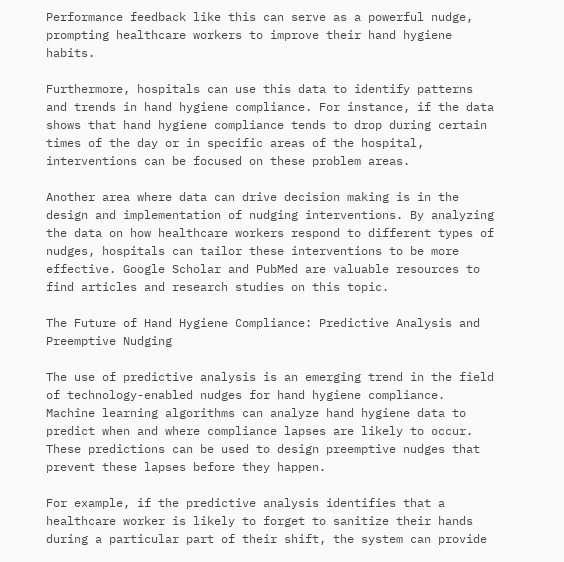Performance feedback like this can serve as a powerful nudge, prompting healthcare workers to improve their hand hygiene habits.

Furthermore, hospitals can use this data to identify patterns and trends in hand hygiene compliance. For instance, if the data shows that hand hygiene compliance tends to drop during certain times of the day or in specific areas of the hospital, interventions can be focused on these problem areas.

Another area where data can drive decision making is in the design and implementation of nudging interventions. By analyzing the data on how healthcare workers respond to different types of nudges, hospitals can tailor these interventions to be more effective. Google Scholar and PubMed are valuable resources to find articles and research studies on this topic.

The Future of Hand Hygiene Compliance: Predictive Analysis and Preemptive Nudging

The use of predictive analysis is an emerging trend in the field of technology-enabled nudges for hand hygiene compliance. Machine learning algorithms can analyze hand hygiene data to predict when and where compliance lapses are likely to occur. These predictions can be used to design preemptive nudges that prevent these lapses before they happen.

For example, if the predictive analysis identifies that a healthcare worker is likely to forget to sanitize their hands during a particular part of their shift, the system can provide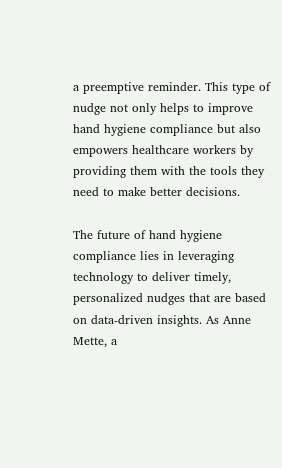a preemptive reminder. This type of nudge not only helps to improve hand hygiene compliance but also empowers healthcare workers by providing them with the tools they need to make better decisions.

The future of hand hygiene compliance lies in leveraging technology to deliver timely, personalized nudges that are based on data-driven insights. As Anne Mette, a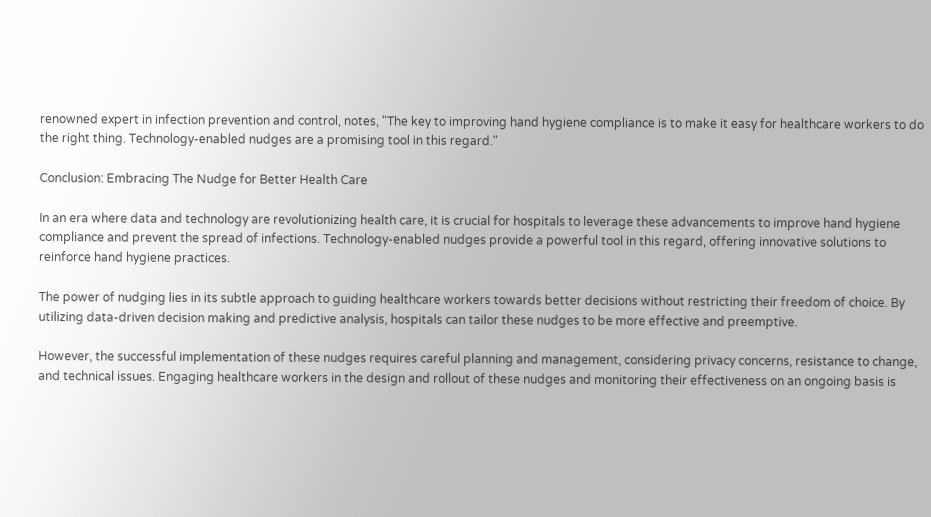renowned expert in infection prevention and control, notes, "The key to improving hand hygiene compliance is to make it easy for healthcare workers to do the right thing. Technology-enabled nudges are a promising tool in this regard."

Conclusion: Embracing The Nudge for Better Health Care

In an era where data and technology are revolutionizing health care, it is crucial for hospitals to leverage these advancements to improve hand hygiene compliance and prevent the spread of infections. Technology-enabled nudges provide a powerful tool in this regard, offering innovative solutions to reinforce hand hygiene practices.

The power of nudging lies in its subtle approach to guiding healthcare workers towards better decisions without restricting their freedom of choice. By utilizing data-driven decision making and predictive analysis, hospitals can tailor these nudges to be more effective and preemptive.

However, the successful implementation of these nudges requires careful planning and management, considering privacy concerns, resistance to change, and technical issues. Engaging healthcare workers in the design and rollout of these nudges and monitoring their effectiveness on an ongoing basis is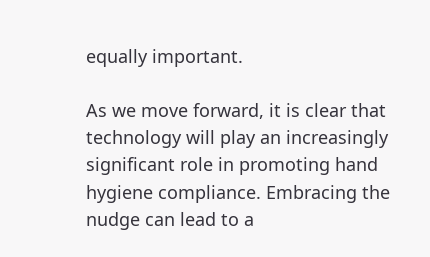equally important.

As we move forward, it is clear that technology will play an increasingly significant role in promoting hand hygiene compliance. Embracing the nudge can lead to a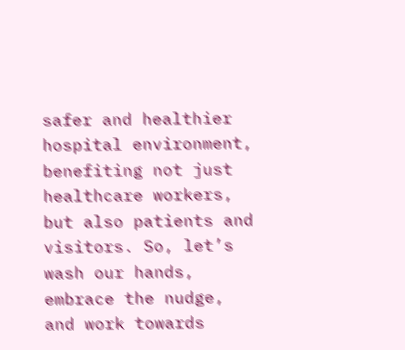safer and healthier hospital environment, benefiting not just healthcare workers, but also patients and visitors. So, let’s wash our hands, embrace the nudge, and work towards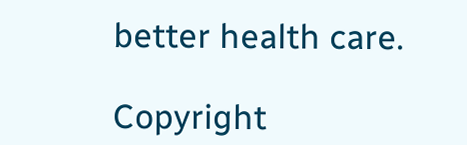better health care.

Copyright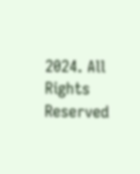2024. All Rights Reserved